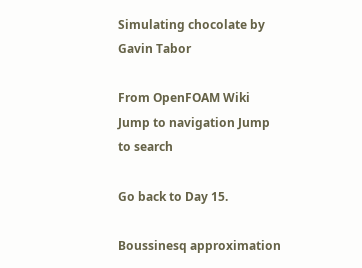Simulating chocolate by Gavin Tabor

From OpenFOAM Wiki
Jump to navigation Jump to search

Go back to Day 15.

Boussinesq approximation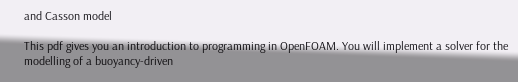and Casson model

This pdf gives you an introduction to programming in OpenFOAM. You will implement a solver for the modelling of a buoyancy-driven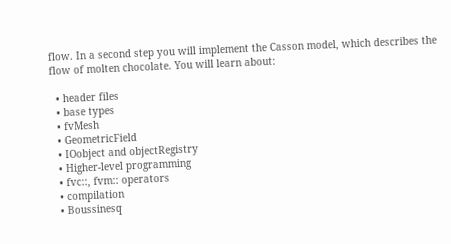flow. In a second step you will implement the Casson model, which describes the flow of molten chocolate. You will learn about:

  • header files
  • base types
  • fvMesh
  • GeometricField
  • IOobject and objectRegistry
  • Higher-level programming
  • fvc::, fvm:: operators
  • compilation
  • Boussinesq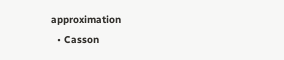approximation
  • Casson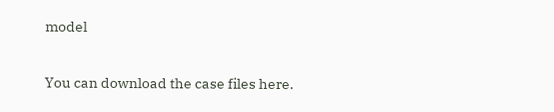model

You can download the case files here.